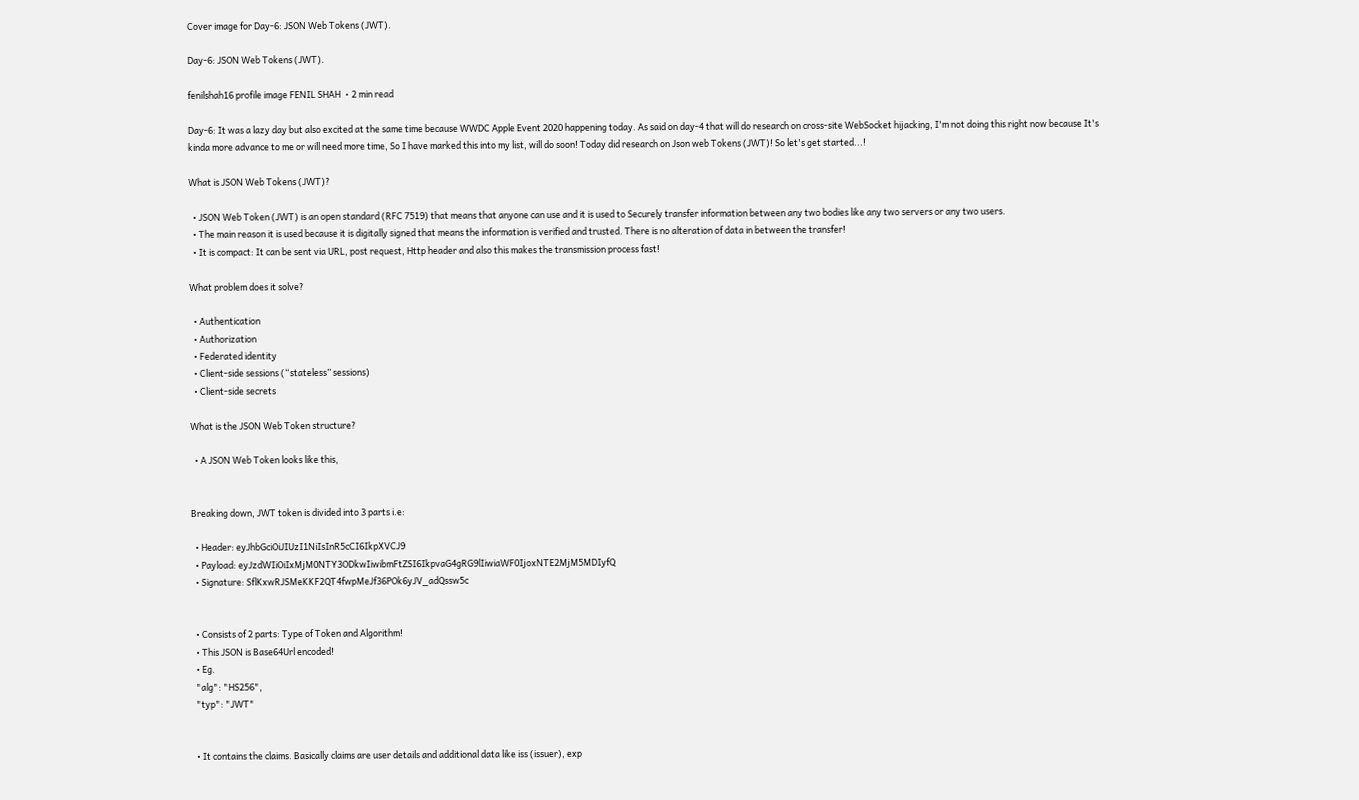Cover image for Day-6: JSON Web Tokens (JWT).

Day-6: JSON Web Tokens (JWT).

fenilshah16 profile image FENIL SHAH ・2 min read

Day-6: It was a lazy day but also excited at the same time because WWDC Apple Event 2020 happening today. As said on day-4 that will do research on cross-site WebSocket hijacking, I'm not doing this right now because It's kinda more advance to me or will need more time, So I have marked this into my list, will do soon! Today did research on Json web Tokens (JWT)! So let's get started...!

What is JSON Web Tokens (JWT)?

  • JSON Web Token (JWT) is an open standard (RFC 7519) that means that anyone can use and it is used to Securely transfer information between any two bodies like any two servers or any two users.
  • The main reason it is used because it is digitally signed that means the information is verified and trusted. There is no alteration of data in between the transfer!
  • It is compact: It can be sent via URL, post request, Http header and also this makes the transmission process fast!

What problem does it solve?

  • Authentication
  • Authorization
  • Federated identity
  • Client-side sessions (“stateless” sessions)
  • Client-side secrets

What is the JSON Web Token structure?

  • A JSON Web Token looks like this,


Breaking down, JWT token is divided into 3 parts i.e:

  • Header: eyJhbGciOiJIUzI1NiIsInR5cCI6IkpXVCJ9
  • Payload: eyJzdWIiOiIxMjM0NTY3ODkwIiwibmFtZSI6IkpvaG4gRG9lIiwiaWF0IjoxNTE2MjM5MDIyfQ
  • Signature: SflKxwRJSMeKKF2QT4fwpMeJf36POk6yJV_adQssw5c


  • Consists of 2 parts: Type of Token and Algorithm!
  • This JSON is Base64Url encoded!
  • Eg.
  "alg": "HS256",
  "typ": "JWT"


  • It contains the claims. Basically claims are user details and additional data like iss (issuer), exp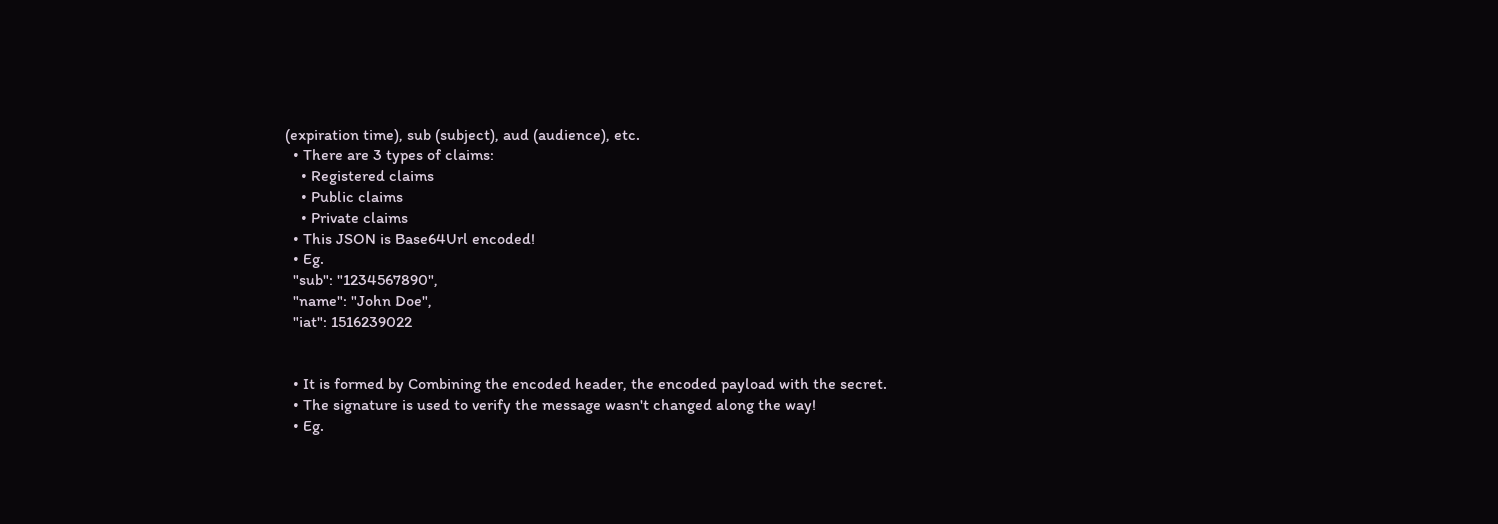(expiration time), sub (subject), aud (audience), etc.
  • There are 3 types of claims:
    • Registered claims
    • Public claims
    • Private claims
  • This JSON is Base64Url encoded!
  • Eg.
  "sub": "1234567890",
  "name": "John Doe",
  "iat": 1516239022


  • It is formed by Combining the encoded header, the encoded payload with the secret.
  • The signature is used to verify the message wasn't changed along the way!
  • Eg.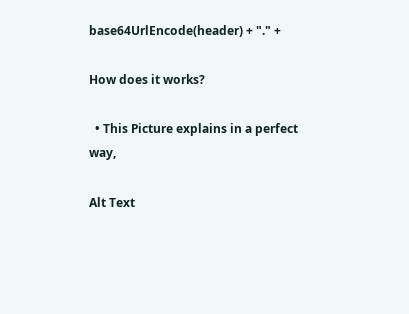base64UrlEncode(header) + "." +

How does it works?

  • This Picture explains in a perfect way,

Alt Text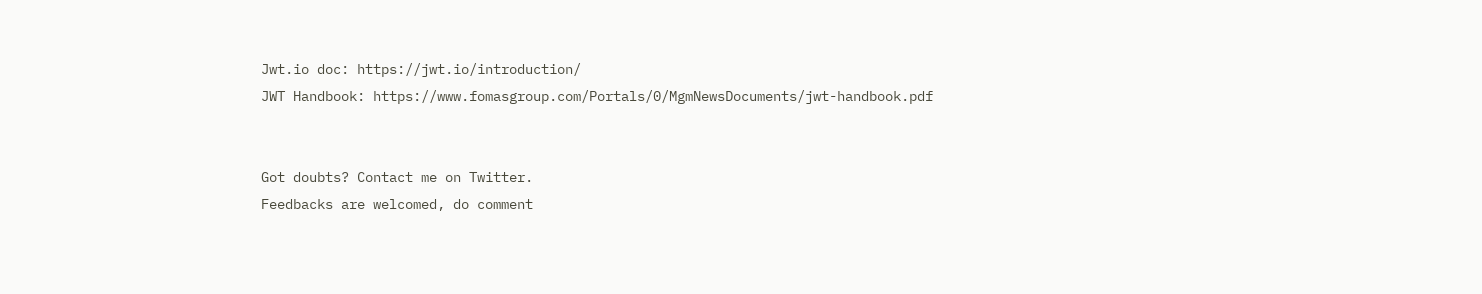Jwt.io doc: https://jwt.io/introduction/
JWT Handbook: https://www.fomasgroup.com/Portals/0/MgmNewsDocuments/jwt-handbook.pdf


Got doubts? Contact me on Twitter.
Feedbacks are welcomed, do comment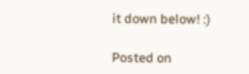it down below! :)

Posted on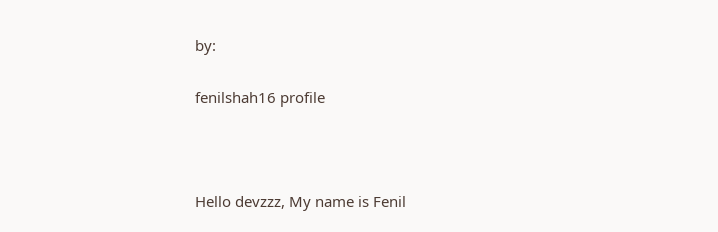by:

fenilshah16 profile



Hello devzzz, My name is Fenil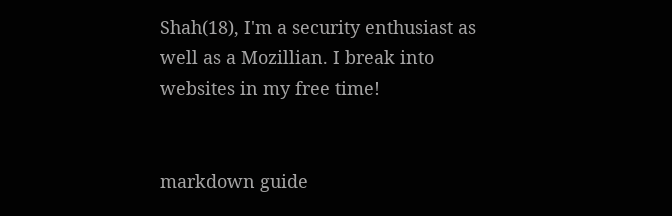Shah(18), I'm a security enthusiast as well as a Mozillian. I break into websites in my free time!


markdown guide